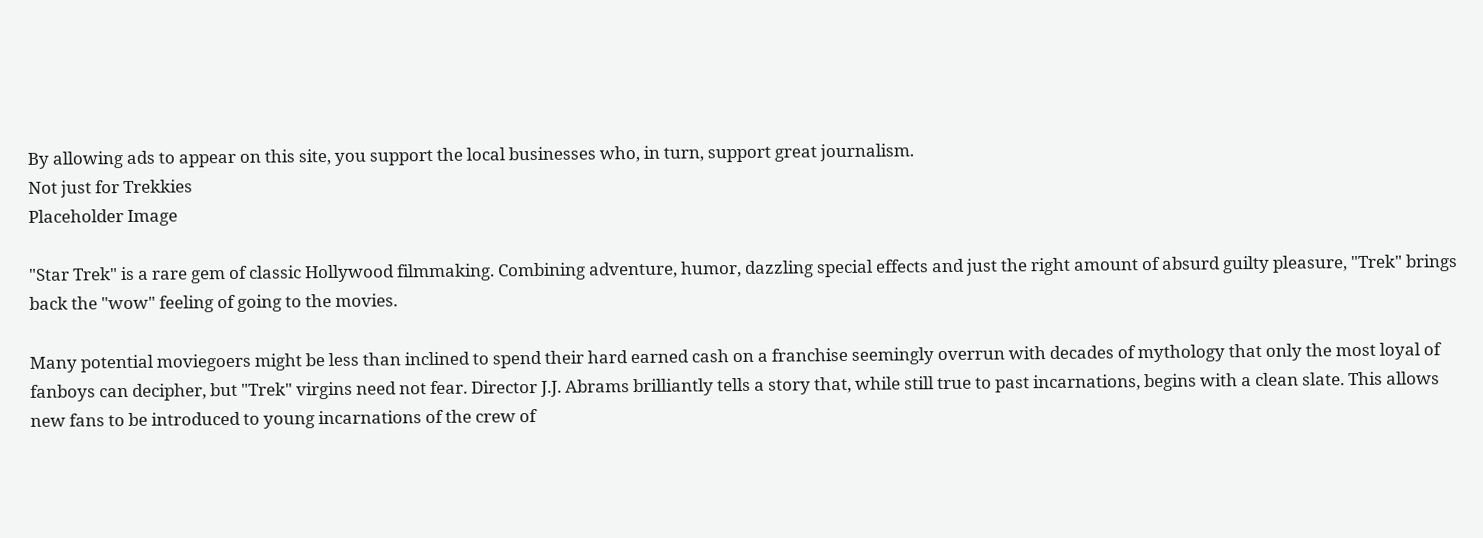By allowing ads to appear on this site, you support the local businesses who, in turn, support great journalism.
Not just for Trekkies
Placeholder Image

"Star Trek" is a rare gem of classic Hollywood filmmaking. Combining adventure, humor, dazzling special effects and just the right amount of absurd guilty pleasure, "Trek" brings back the "wow" feeling of going to the movies.

Many potential moviegoers might be less than inclined to spend their hard earned cash on a franchise seemingly overrun with decades of mythology that only the most loyal of fanboys can decipher, but "Trek" virgins need not fear. Director J.J. Abrams brilliantly tells a story that, while still true to past incarnations, begins with a clean slate. This allows new fans to be introduced to young incarnations of the crew of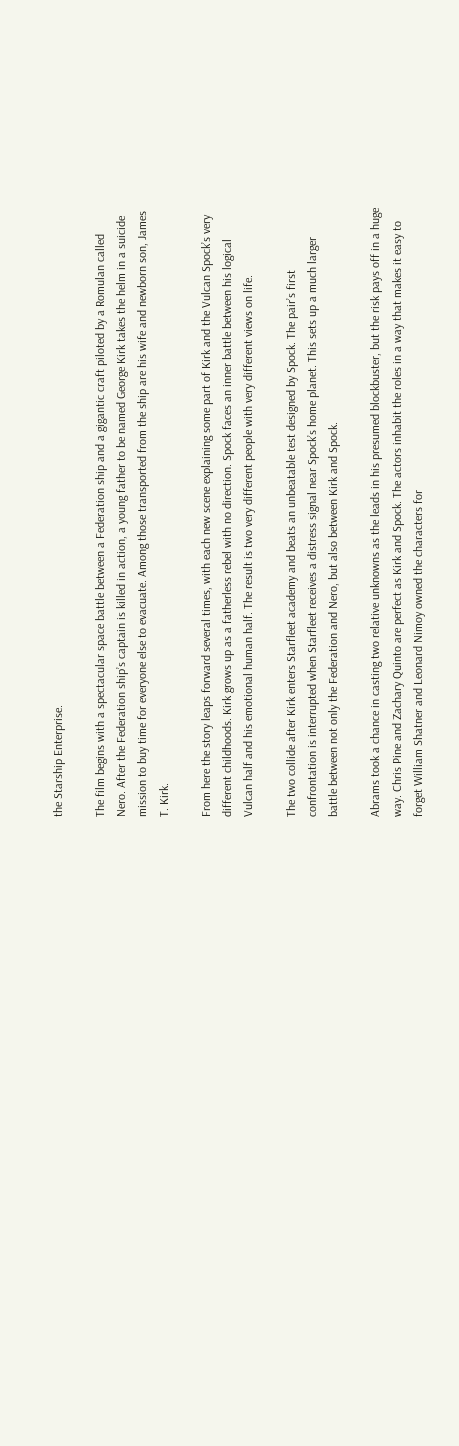the Starship Enterprise.

The film begins with a spectacular space battle between a Federation ship and a gigantic craft piloted by a Romulan called Nero. After the Federation ship’s captain is killed in action, a young father to be named George Kirk takes the helm in a suicide mission to buy time for everyone else to evacuate. Among those transported from the ship are his wife and newborn son, James T. Kirk.

From here the story leaps forward several times, with each new scene explaining some part of Kirk and the Vulcan Spock’s very different childhoods. Kirk grows up as a fatherless rebel with no direction. Spock faces an inner battle between his logical Vulcan half and his emotional human half. The result is two very different people with very different views on life.

The two collide after Kirk enters Starfleet academy and beats an unbeatable test designed by Spock. The pair’s first confrontation is interrupted when Starfleet receives a distress signal near Spock’s home planet. This sets up a much larger battle between not only the Federation and Nero, but also between Kirk and Spock.

Abrams took a chance in casting two relative unknowns as the leads in his presumed blockbuster, but the risk pays off in a huge way. Chris Pine and Zachary Quinto are perfect as Kirk and Spock. The actors inhabit the roles in a way that makes it easy to forget William Shatner and Leonard Nimoy owned the characters for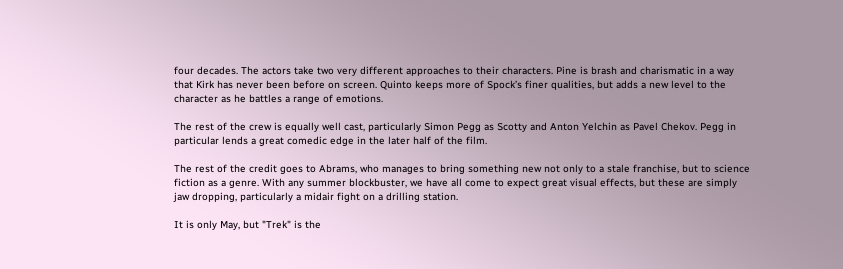four decades. The actors take two very different approaches to their characters. Pine is brash and charismatic in a way that Kirk has never been before on screen. Quinto keeps more of Spock’s finer qualities, but adds a new level to the character as he battles a range of emotions.

The rest of the crew is equally well cast, particularly Simon Pegg as Scotty and Anton Yelchin as Pavel Chekov. Pegg in particular lends a great comedic edge in the later half of the film.

The rest of the credit goes to Abrams, who manages to bring something new not only to a stale franchise, but to science fiction as a genre. With any summer blockbuster, we have all come to expect great visual effects, but these are simply jaw dropping, particularly a midair fight on a drilling station.

It is only May, but "Trek" is the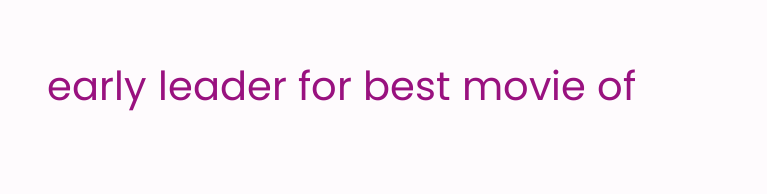early leader for best movie of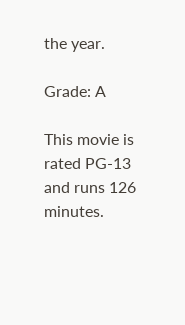the year.

Grade: A

This movie is rated PG-13 and runs 126 minutes.